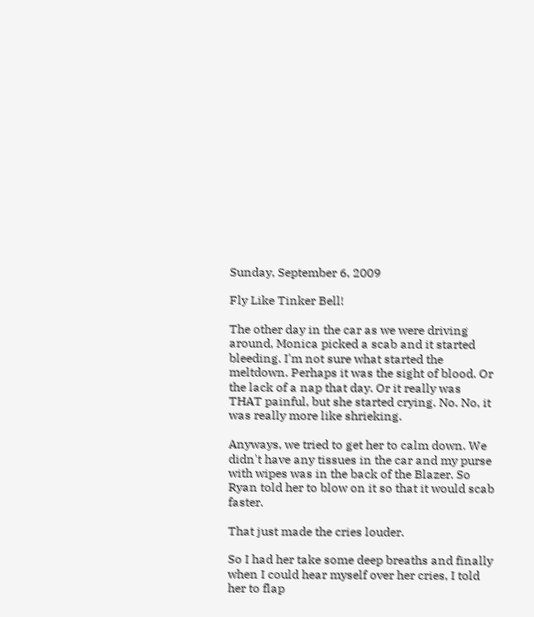Sunday, September 6, 2009

Fly Like Tinker Bell!

The other day in the car as we were driving around, Monica picked a scab and it started bleeding. I'm not sure what started the meltdown. Perhaps it was the sight of blood. Or the lack of a nap that day. Or it really was THAT painful, but she started crying. No. No, it was really more like shrieking.

Anyways, we tried to get her to calm down. We didn't have any tissues in the car and my purse with wipes was in the back of the Blazer. So Ryan told her to blow on it so that it would scab faster.

That just made the cries louder.

So I had her take some deep breaths and finally when I could hear myself over her cries, I told her to flap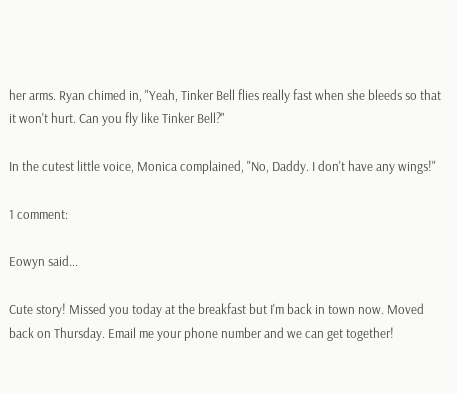her arms. Ryan chimed in, "Yeah, Tinker Bell flies really fast when she bleeds so that it won't hurt. Can you fly like Tinker Bell?"

In the cutest little voice, Monica complained, "No, Daddy. I don't have any wings!"

1 comment:

Eowyn said...

Cute story! Missed you today at the breakfast but I'm back in town now. Moved back on Thursday. Email me your phone number and we can get together!